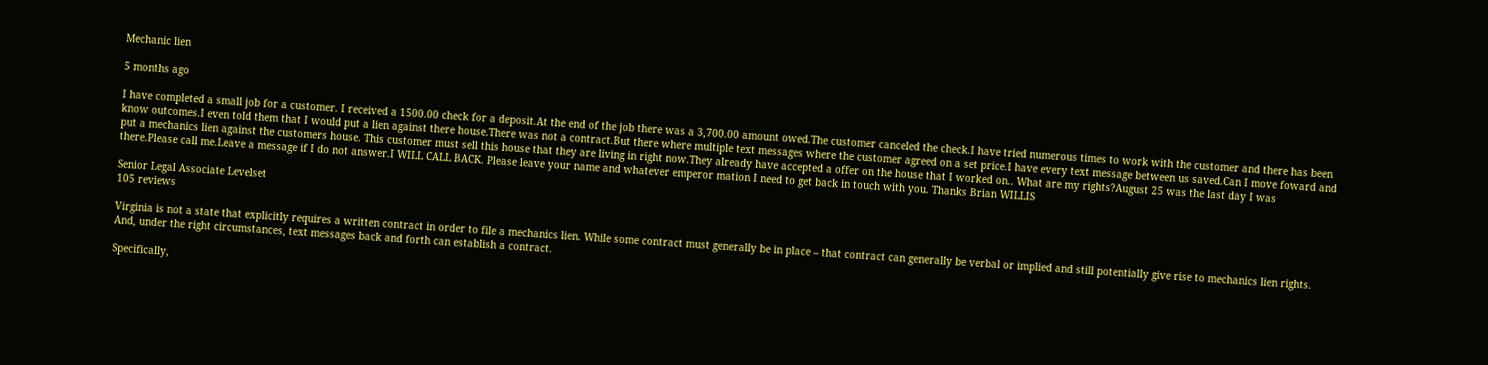Mechanic lien

5 months ago

I have completed a small job for a customer. I received a 1500.00 check for a deposit.At the end of the job there was a 3,700.00 amount owed.The customer canceled the check.I have tried numerous times to work with the customer and there has been know outcomes.I even told them that I would put a lien against there house.There was not a contract.But there where multiple text messages where the customer agreed on a set price.I have every text message between us saved.Can I move foward and put a mechanics lien against the customers house. This customer must sell this house that they are living in right now.They already have accepted a offer on the house that I worked on.. What are my rights?August 25 was the last day I was there.Please call me.Leave a message if I do not answer.I WILL CALL BACK. Please leave your name and whatever emperor mation I need to get back in touch with you. Thanks Brian WILLIS

Senior Legal Associate Levelset
105 reviews

Virginia is not a state that explicitly requires a written contract in order to file a mechanics lien. While some contract must generally be in place – that contract can generally be verbal or implied and still potentially give rise to mechanics lien rights. And, under the right circumstances, text messages back and forth can establish a contract.

Specifically,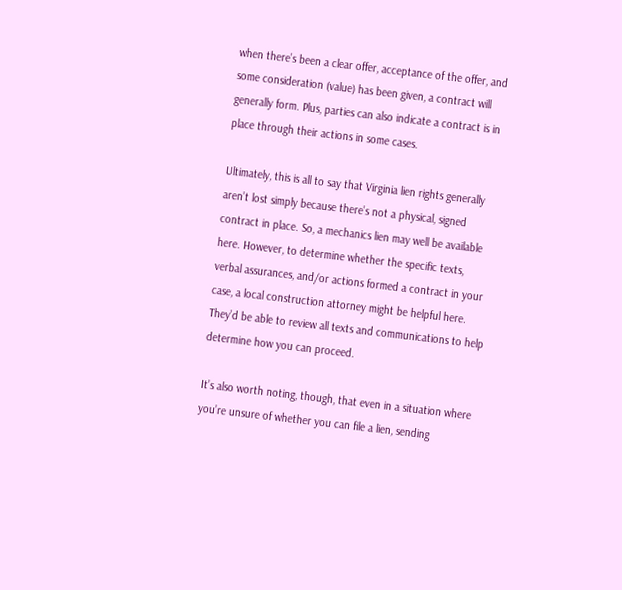when there’s been a clear offer, acceptance of the offer, and some consideration (value) has been given, a contract will generally form. Plus, parties can also indicate a contract is in place through their actions in some cases.

Ultimately, this is all to say that Virginia lien rights generally aren’t lost simply because there’s not a physical, signed contract in place. So, a mechanics lien may well be available here. However, to determine whether the specific texts, verbal assurances, and/or actions formed a contract in your case, a local construction attorney might be helpful here. They’d be able to review all texts and communications to help determine how you can proceed.

It’s also worth noting, though, that even in a situation where you’re unsure of whether you can file a lien, sending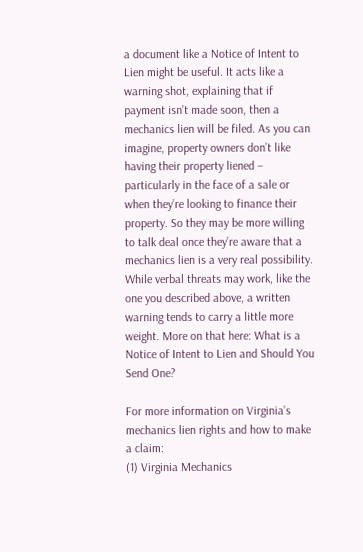a document like a Notice of Intent to Lien might be useful. It acts like a warning shot, explaining that if payment isn’t made soon, then a mechanics lien will be filed. As you can imagine, property owners don’t like having their property liened – particularly in the face of a sale or when they’re looking to finance their property. So they may be more willing to talk deal once they’re aware that a mechanics lien is a very real possibility. While verbal threats may work, like the one you described above, a written warning tends to carry a little more weight. More on that here: What is a Notice of Intent to Lien and Should You Send One?

For more information on Virginia’s mechanics lien rights and how to make a claim:
(1) Virginia Mechanics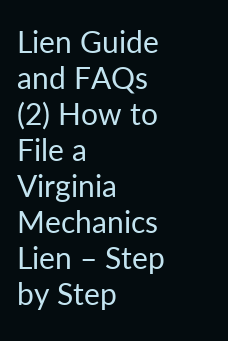Lien Guide and FAQs
(2) How to File a Virginia Mechanics Lien – Step by Step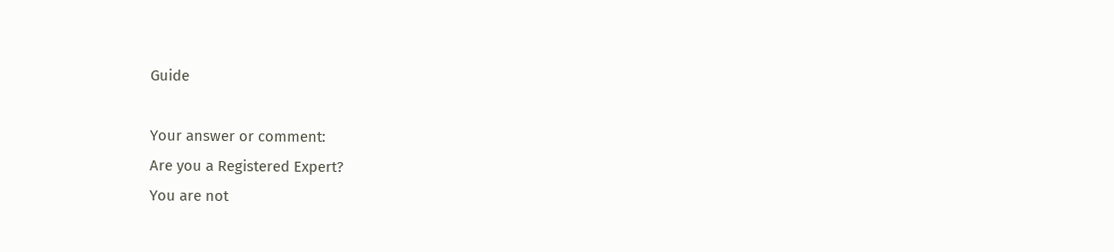Guide

Your answer or comment:
Are you a Registered Expert?
You are not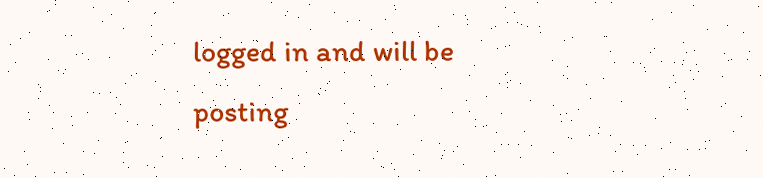logged in and will be posting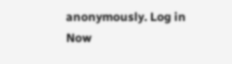anonymously. Log in Now